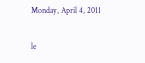Monday, April 4, 2011

le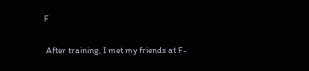F

 After training, I met my friends at F-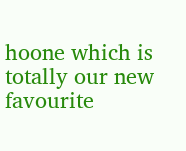hoone which is totally our new favourite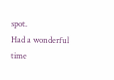spot.
Had a wonderful time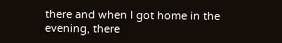there and when I got home in the evening, there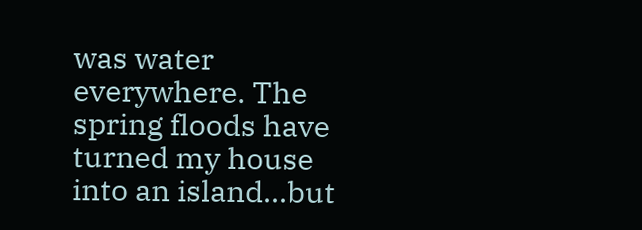was water everywhere. The spring floods have turned my house into an island...but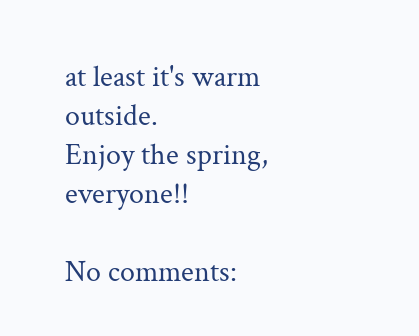at least it's warm outside.
Enjoy the spring, everyone!!

No comments: